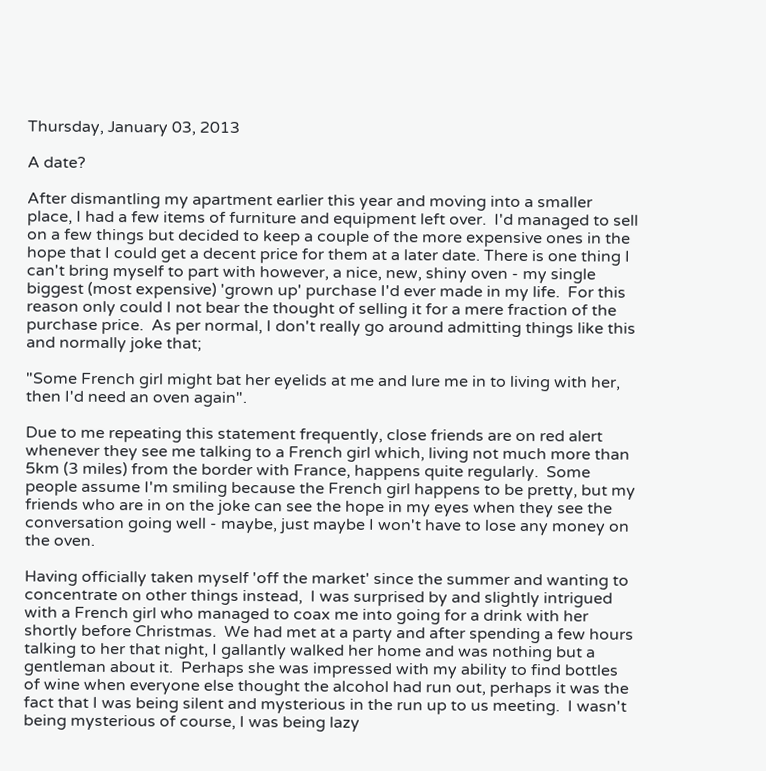Thursday, January 03, 2013

A date?

After dismantling my apartment earlier this year and moving into a smaller place, I had a few items of furniture and equipment left over.  I'd managed to sell on a few things but decided to keep a couple of the more expensive ones in the hope that I could get a decent price for them at a later date. There is one thing I can't bring myself to part with however, a nice, new, shiny oven - my single biggest (most expensive) 'grown up' purchase I'd ever made in my life.  For this reason only could I not bear the thought of selling it for a mere fraction of the purchase price.  As per normal, I don't really go around admitting things like this and normally joke that;

"Some French girl might bat her eyelids at me and lure me in to living with her, then I'd need an oven again".

Due to me repeating this statement frequently, close friends are on red alert whenever they see me talking to a French girl which, living not much more than 5km (3 miles) from the border with France, happens quite regularly.  Some people assume I'm smiling because the French girl happens to be pretty, but my friends who are in on the joke can see the hope in my eyes when they see the conversation going well - maybe, just maybe I won't have to lose any money on the oven.

Having officially taken myself 'off the market' since the summer and wanting to concentrate on other things instead,  I was surprised by and slightly intrigued with a French girl who managed to coax me into going for a drink with her shortly before Christmas.  We had met at a party and after spending a few hours talking to her that night, I gallantly walked her home and was nothing but a gentleman about it.  Perhaps she was impressed with my ability to find bottles of wine when everyone else thought the alcohol had run out, perhaps it was the fact that I was being silent and mysterious in the run up to us meeting.  I wasn't being mysterious of course, I was being lazy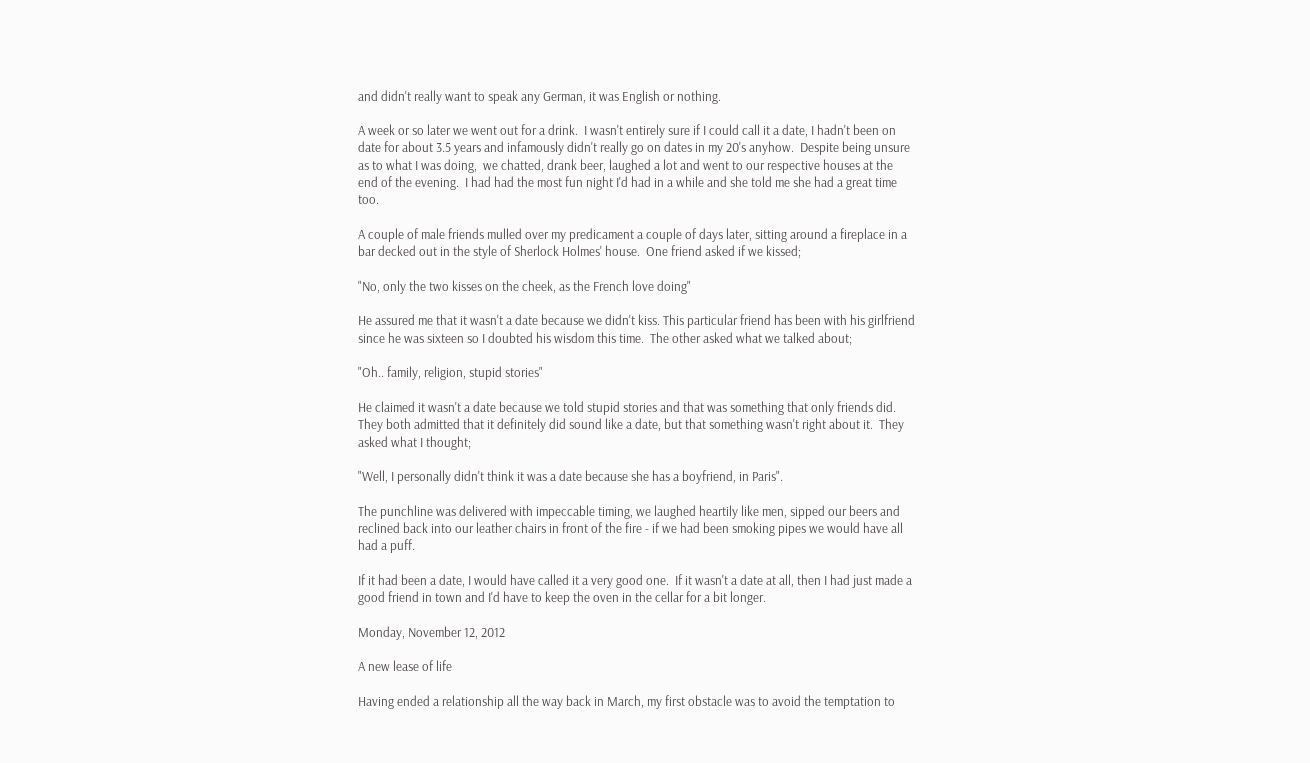and didn't really want to speak any German, it was English or nothing.

A week or so later we went out for a drink.  I wasn't entirely sure if I could call it a date, I hadn't been on date for about 3.5 years and infamously didn't really go on dates in my 20's anyhow.  Despite being unsure as to what I was doing,  we chatted, drank beer, laughed a lot and went to our respective houses at the end of the evening.  I had had the most fun night I'd had in a while and she told me she had a great time too.

A couple of male friends mulled over my predicament a couple of days later, sitting around a fireplace in a bar decked out in the style of Sherlock Holmes' house.  One friend asked if we kissed;

"No, only the two kisses on the cheek, as the French love doing"

He assured me that it wasn't a date because we didn't kiss. This particular friend has been with his girlfriend since he was sixteen so I doubted his wisdom this time.  The other asked what we talked about;

"Oh.. family, religion, stupid stories"

He claimed it wasn't a date because we told stupid stories and that was something that only friends did.  They both admitted that it definitely did sound like a date, but that something wasn't right about it.  They asked what I thought;

"Well, I personally didn't think it was a date because she has a boyfriend, in Paris".

The punchline was delivered with impeccable timing, we laughed heartily like men, sipped our beers and reclined back into our leather chairs in front of the fire - if we had been smoking pipes we would have all had a puff.

If it had been a date, I would have called it a very good one.  If it wasn't a date at all, then I had just made a good friend in town and I'd have to keep the oven in the cellar for a bit longer.

Monday, November 12, 2012

A new lease of life

Having ended a relationship all the way back in March, my first obstacle was to avoid the temptation to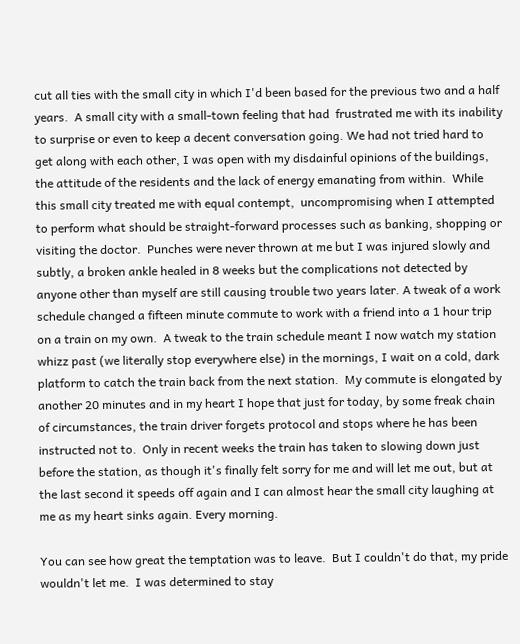cut all ties with the small city in which I'd been based for the previous two and a half years.  A small city with a small-town feeling that had  frustrated me with its inability to surprise or even to keep a decent conversation going. We had not tried hard to get along with each other, I was open with my disdainful opinions of the buildings, the attitude of the residents and the lack of energy emanating from within.  While this small city treated me with equal contempt,  uncompromising when I attempted to perform what should be straight-forward processes such as banking, shopping or visiting the doctor.  Punches were never thrown at me but I was injured slowly and subtly, a broken ankle healed in 8 weeks but the complications not detected by anyone other than myself are still causing trouble two years later. A tweak of a work schedule changed a fifteen minute commute to work with a friend into a 1 hour trip on a train on my own.  A tweak to the train schedule meant I now watch my station whizz past (we literally stop everywhere else) in the mornings, I wait on a cold, dark platform to catch the train back from the next station.  My commute is elongated by another 20 minutes and in my heart I hope that just for today, by some freak chain of circumstances, the train driver forgets protocol and stops where he has been instructed not to.  Only in recent weeks the train has taken to slowing down just before the station, as though it's finally felt sorry for me and will let me out, but at the last second it speeds off again and I can almost hear the small city laughing at me as my heart sinks again. Every morning.

You can see how great the temptation was to leave.  But I couldn't do that, my pride wouldn't let me.  I was determined to stay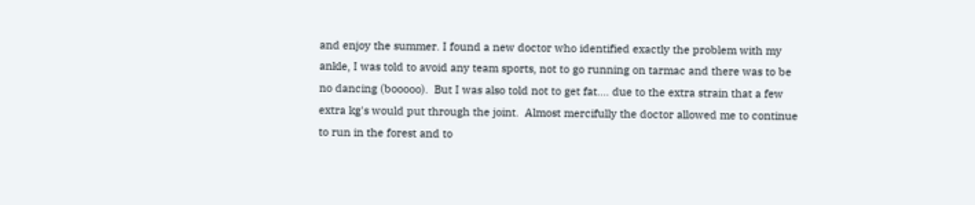and enjoy the summer. I found a new doctor who identified exactly the problem with my ankle, I was told to avoid any team sports, not to go running on tarmac and there was to be no dancing (booooo).  But I was also told not to get fat.... due to the extra strain that a few extra kg's would put through the joint.  Almost mercifully the doctor allowed me to continue to run in the forest and to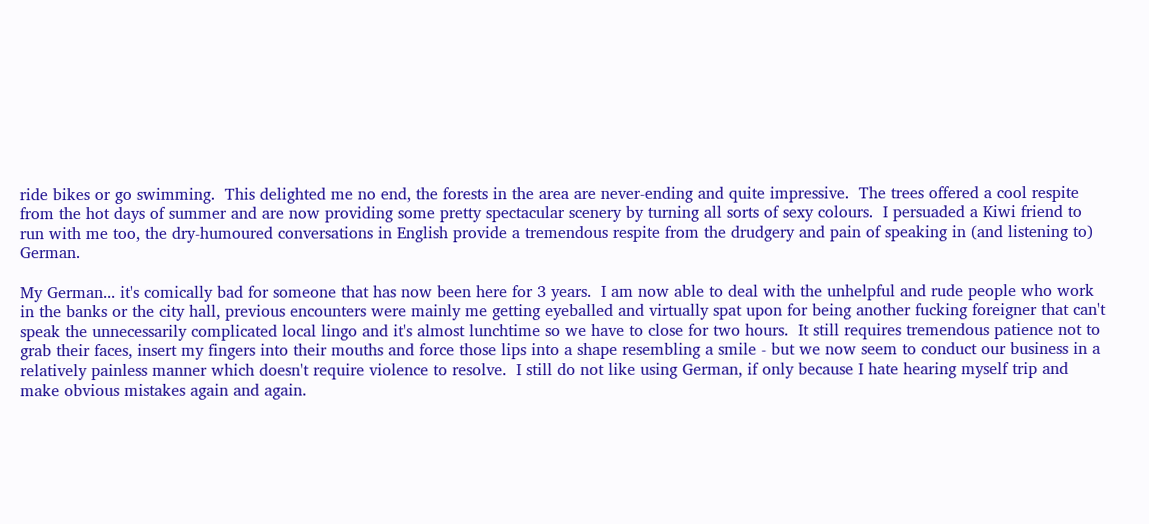ride bikes or go swimming.  This delighted me no end, the forests in the area are never-ending and quite impressive.  The trees offered a cool respite from the hot days of summer and are now providing some pretty spectacular scenery by turning all sorts of sexy colours.  I persuaded a Kiwi friend to run with me too, the dry-humoured conversations in English provide a tremendous respite from the drudgery and pain of speaking in (and listening to) German.

My German... it's comically bad for someone that has now been here for 3 years.  I am now able to deal with the unhelpful and rude people who work in the banks or the city hall, previous encounters were mainly me getting eyeballed and virtually spat upon for being another fucking foreigner that can't speak the unnecessarily complicated local lingo and it's almost lunchtime so we have to close for two hours.  It still requires tremendous patience not to grab their faces, insert my fingers into their mouths and force those lips into a shape resembling a smile - but we now seem to conduct our business in a relatively painless manner which doesn't require violence to resolve.  I still do not like using German, if only because I hate hearing myself trip and make obvious mistakes again and again.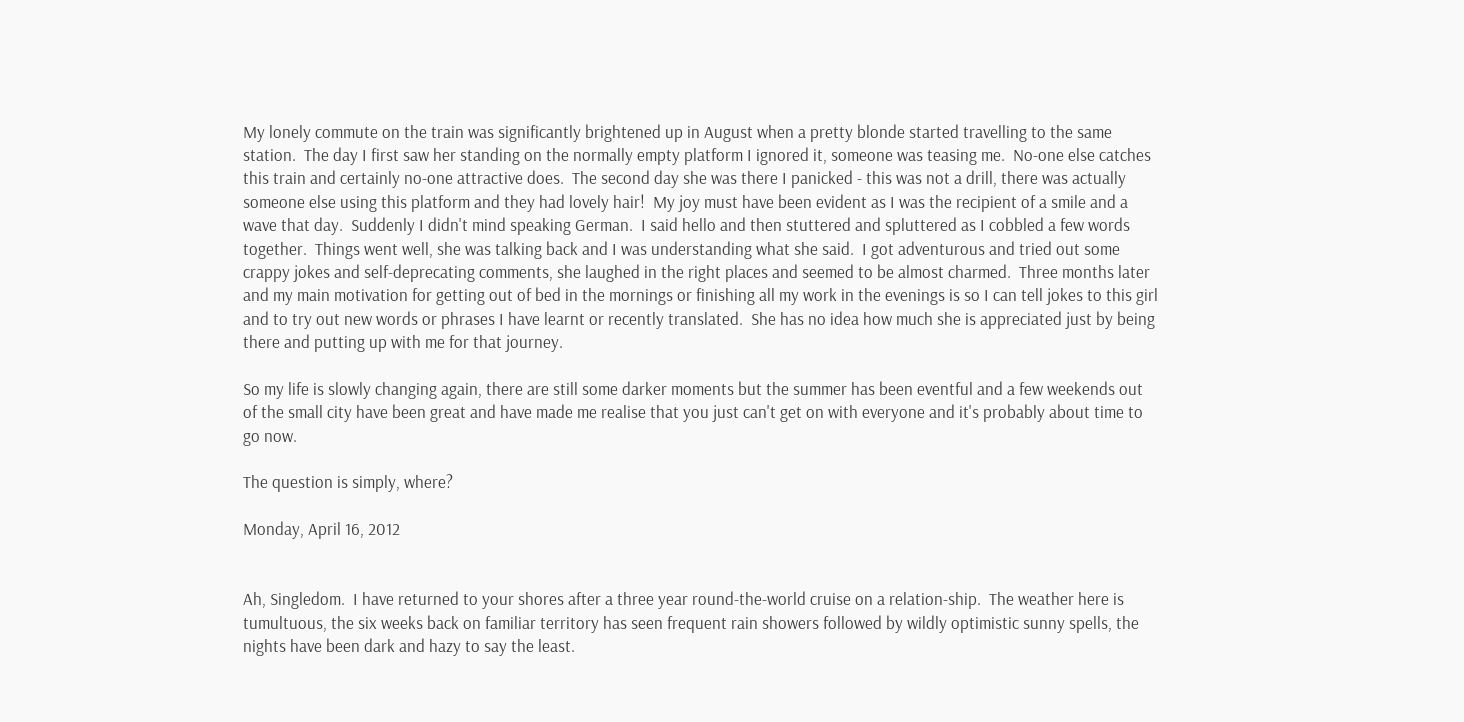My lonely commute on the train was significantly brightened up in August when a pretty blonde started travelling to the same station.  The day I first saw her standing on the normally empty platform I ignored it, someone was teasing me.  No-one else catches this train and certainly no-one attractive does.  The second day she was there I panicked - this was not a drill, there was actually someone else using this platform and they had lovely hair!  My joy must have been evident as I was the recipient of a smile and a wave that day.  Suddenly I didn't mind speaking German.  I said hello and then stuttered and spluttered as I cobbled a few words together.  Things went well, she was talking back and I was understanding what she said.  I got adventurous and tried out some crappy jokes and self-deprecating comments, she laughed in the right places and seemed to be almost charmed.  Three months later and my main motivation for getting out of bed in the mornings or finishing all my work in the evenings is so I can tell jokes to this girl and to try out new words or phrases I have learnt or recently translated.  She has no idea how much she is appreciated just by being there and putting up with me for that journey.

So my life is slowly changing again, there are still some darker moments but the summer has been eventful and a few weekends out of the small city have been great and have made me realise that you just can't get on with everyone and it's probably about time to go now.

The question is simply, where?

Monday, April 16, 2012


Ah, Singledom.  I have returned to your shores after a three year round-the-world cruise on a relation-ship.  The weather here is tumultuous, the six weeks back on familiar territory has seen frequent rain showers followed by wildly optimistic sunny spells, the nights have been dark and hazy to say the least.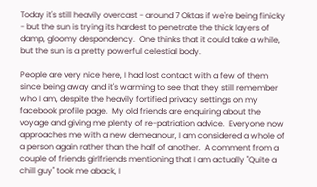Today it's still heavily overcast - around 7 Oktas if we're being finicky - but the sun is trying its hardest to penetrate the thick layers of damp, gloomy despondency.  One thinks that it could take a while, but the sun is a pretty powerful celestial body.

People are very nice here, I had lost contact with a few of them since being away and it's warming to see that they still remember who I am, despite the heavily fortified privacy settings on my facebook profile page.  My old friends are enquiring about the voyage and giving me plenty of re-patriation advice.  Everyone now approaches me with a new demeanour, I am considered a whole of a person again rather than the half of another.  A comment from a couple of friends girlfriends mentioning that I am actually "Quite a chill guy" took me aback, I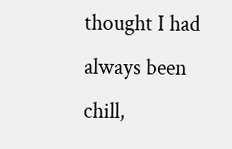thought I had always been chill,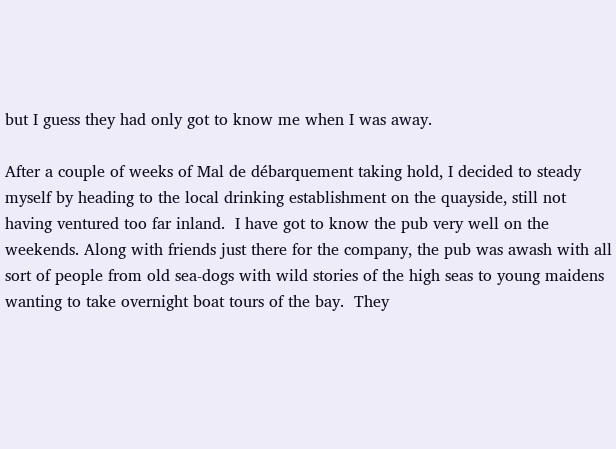but I guess they had only got to know me when I was away.

After a couple of weeks of Mal de débarquement taking hold, I decided to steady myself by heading to the local drinking establishment on the quayside, still not having ventured too far inland.  I have got to know the pub very well on the weekends. Along with friends just there for the company, the pub was awash with all sort of people from old sea-dogs with wild stories of the high seas to young maidens wanting to take overnight boat tours of the bay.  They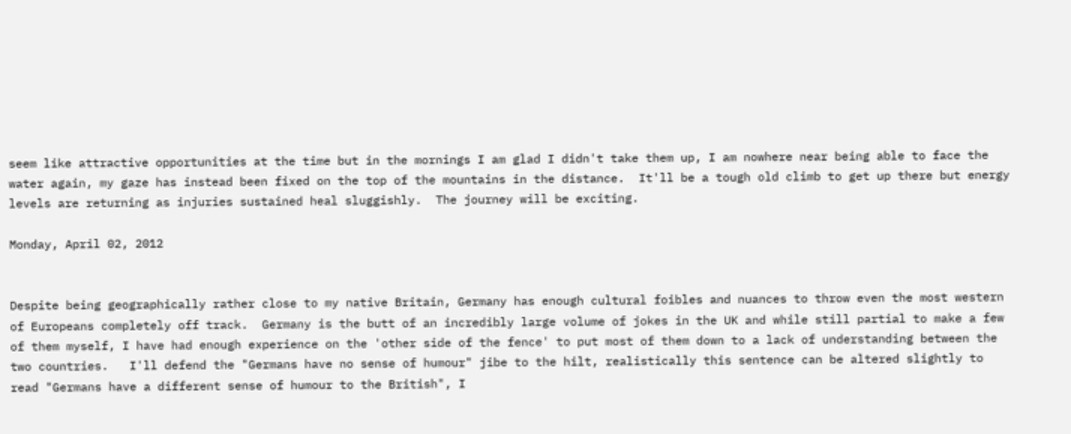seem like attractive opportunities at the time but in the mornings I am glad I didn't take them up, I am nowhere near being able to face the water again, my gaze has instead been fixed on the top of the mountains in the distance.  It'll be a tough old climb to get up there but energy levels are returning as injuries sustained heal sluggishly.  The journey will be exciting.

Monday, April 02, 2012


Despite being geographically rather close to my native Britain, Germany has enough cultural foibles and nuances to throw even the most western of Europeans completely off track.  Germany is the butt of an incredibly large volume of jokes in the UK and while still partial to make a few of them myself, I have had enough experience on the 'other side of the fence' to put most of them down to a lack of understanding between the two countries.   I'll defend the "Germans have no sense of humour" jibe to the hilt, realistically this sentence can be altered slightly to read "Germans have a different sense of humour to the British", I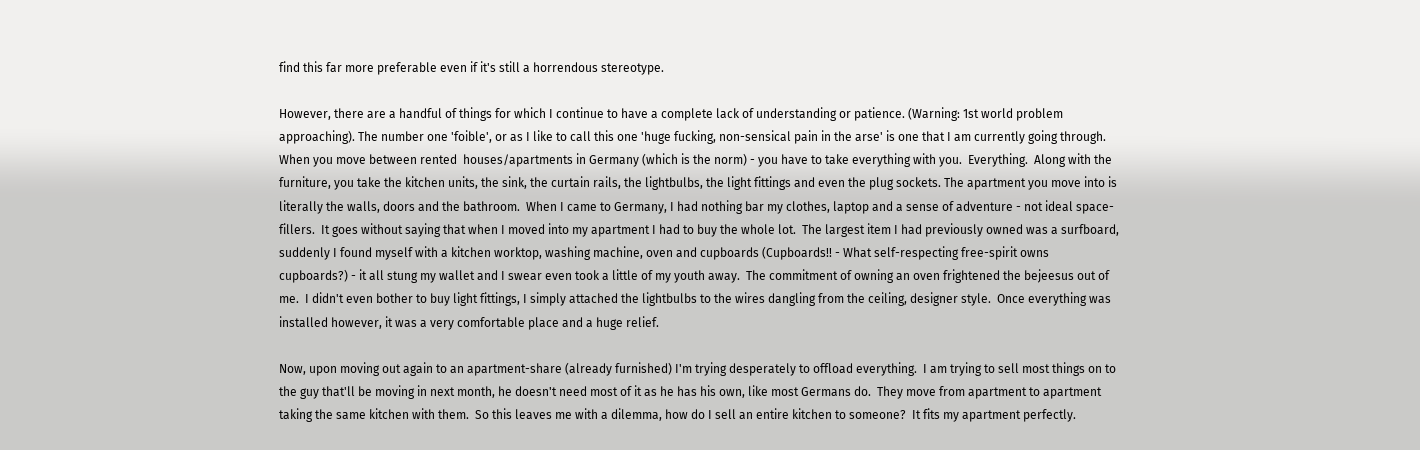find this far more preferable even if it's still a horrendous stereotype.

However, there are a handful of things for which I continue to have a complete lack of understanding or patience. (Warning: 1st world problem approaching). The number one 'foible', or as I like to call this one 'huge fucking, non-sensical pain in the arse' is one that I am currently going through. When you move between rented  houses/apartments in Germany (which is the norm) - you have to take everything with you.  Everything.  Along with the furniture, you take the kitchen units, the sink, the curtain rails, the lightbulbs, the light fittings and even the plug sockets. The apartment you move into is literally the walls, doors and the bathroom.  When I came to Germany, I had nothing bar my clothes, laptop and a sense of adventure - not ideal space-fillers.  It goes without saying that when I moved into my apartment I had to buy the whole lot.  The largest item I had previously owned was a surfboard, suddenly I found myself with a kitchen worktop, washing machine, oven and cupboards (Cupboards!! - What self-respecting free-spirit owns cupboards?) - it all stung my wallet and I swear even took a little of my youth away.  The commitment of owning an oven frightened the bejeesus out of me.  I didn't even bother to buy light fittings, I simply attached the lightbulbs to the wires dangling from the ceiling, designer style.  Once everything was installed however, it was a very comfortable place and a huge relief.

Now, upon moving out again to an apartment-share (already furnished) I'm trying desperately to offload everything.  I am trying to sell most things on to the guy that'll be moving in next month, he doesn't need most of it as he has his own, like most Germans do.  They move from apartment to apartment taking the same kitchen with them.  So this leaves me with a dilemma, how do I sell an entire kitchen to someone?  It fits my apartment perfectly.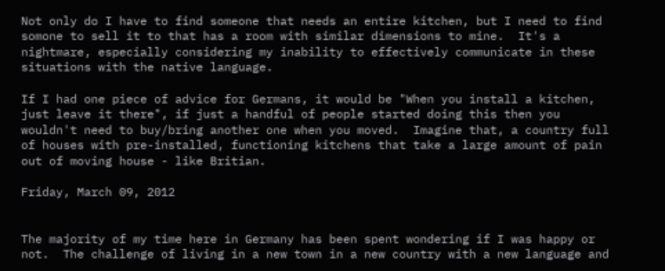Not only do I have to find someone that needs an entire kitchen, but I need to find somone to sell it to that has a room with similar dimensions to mine.  It's a nightmare, especially considering my inability to effectively communicate in these situations with the native language.

If I had one piece of advice for Germans, it would be "When you install a kitchen, just leave it there", if just a handful of people started doing this then you wouldn't need to buy/bring another one when you moved.  Imagine that, a country full of houses with pre-installed, functioning kitchens that take a large amount of pain out of moving house - like Britian.

Friday, March 09, 2012


The majority of my time here in Germany has been spent wondering if I was happy or not.  The challenge of living in a new town in a new country with a new language and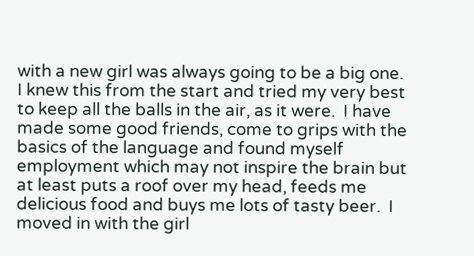with a new girl was always going to be a big one.  I knew this from the start and tried my very best to keep all the balls in the air, as it were.  I have made some good friends, come to grips with the basics of the language and found myself employment which may not inspire the brain but at least puts a roof over my head, feeds me delicious food and buys me lots of tasty beer.  I moved in with the girl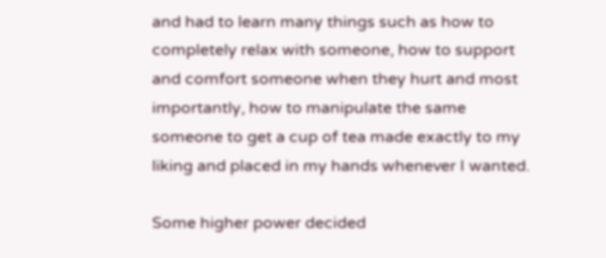and had to learn many things such as how to completely relax with someone, how to support and comfort someone when they hurt and most importantly, how to manipulate the same someone to get a cup of tea made exactly to my liking and placed in my hands whenever I wanted.

Some higher power decided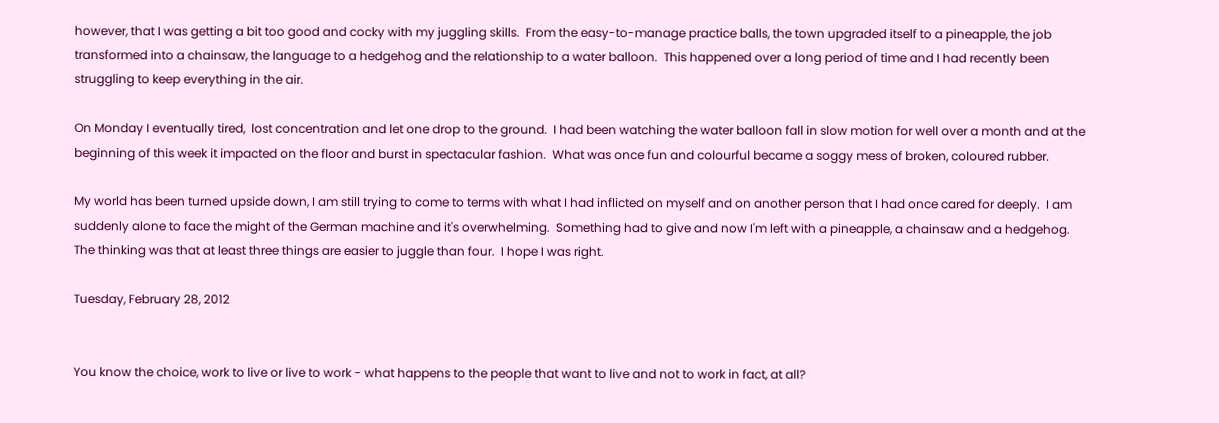however, that I was getting a bit too good and cocky with my juggling skills.  From the easy-to-manage practice balls, the town upgraded itself to a pineapple, the job transformed into a chainsaw, the language to a hedgehog and the relationship to a water balloon.  This happened over a long period of time and I had recently been struggling to keep everything in the air.

On Monday I eventually tired,  lost concentration and let one drop to the ground.  I had been watching the water balloon fall in slow motion for well over a month and at the beginning of this week it impacted on the floor and burst in spectacular fashion.  What was once fun and colourful became a soggy mess of broken, coloured rubber.

My world has been turned upside down, I am still trying to come to terms with what I had inflicted on myself and on another person that I had once cared for deeply.  I am suddenly alone to face the might of the German machine and it's overwhelming.  Something had to give and now I'm left with a pineapple, a chainsaw and a hedgehog.  The thinking was that at least three things are easier to juggle than four.  I hope I was right.

Tuesday, February 28, 2012


You know the choice, work to live or live to work - what happens to the people that want to live and not to work in fact, at all?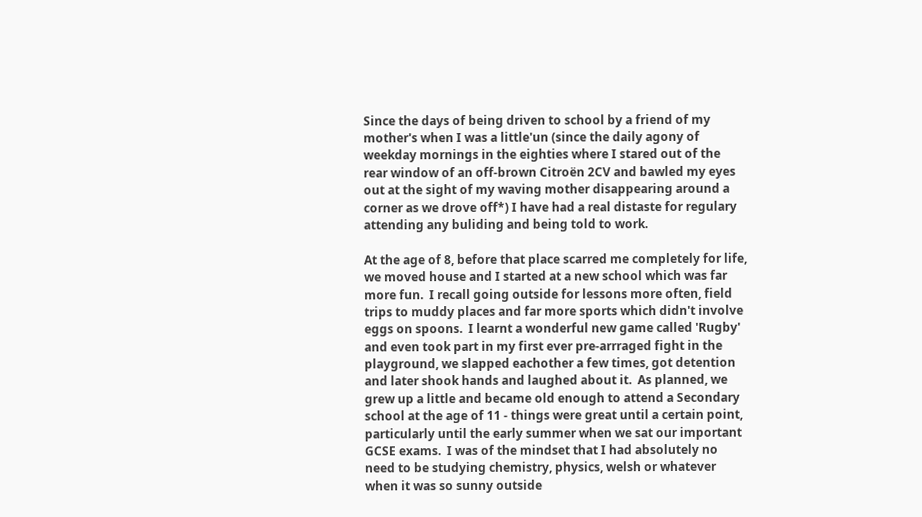Since the days of being driven to school by a friend of my mother's when I was a little'un (since the daily agony of weekday mornings in the eighties where I stared out of the rear window of an off-brown Citroën 2CV and bawled my eyes out at the sight of my waving mother disappearing around a corner as we drove off*) I have had a real distaste for regulary attending any buliding and being told to work.

At the age of 8, before that place scarred me completely for life, we moved house and I started at a new school which was far more fun.  I recall going outside for lessons more often, field trips to muddy places and far more sports which didn't involve eggs on spoons.  I learnt a wonderful new game called 'Rugby' and even took part in my first ever pre-arrraged fight in the playground, we slapped eachother a few times, got detention and later shook hands and laughed about it.  As planned, we grew up a little and became old enough to attend a Secondary school at the age of 11 - things were great until a certain point, particularly until the early summer when we sat our important GCSE exams.  I was of the mindset that I had absolutely no need to be studying chemistry, physics, welsh or whatever when it was so sunny outside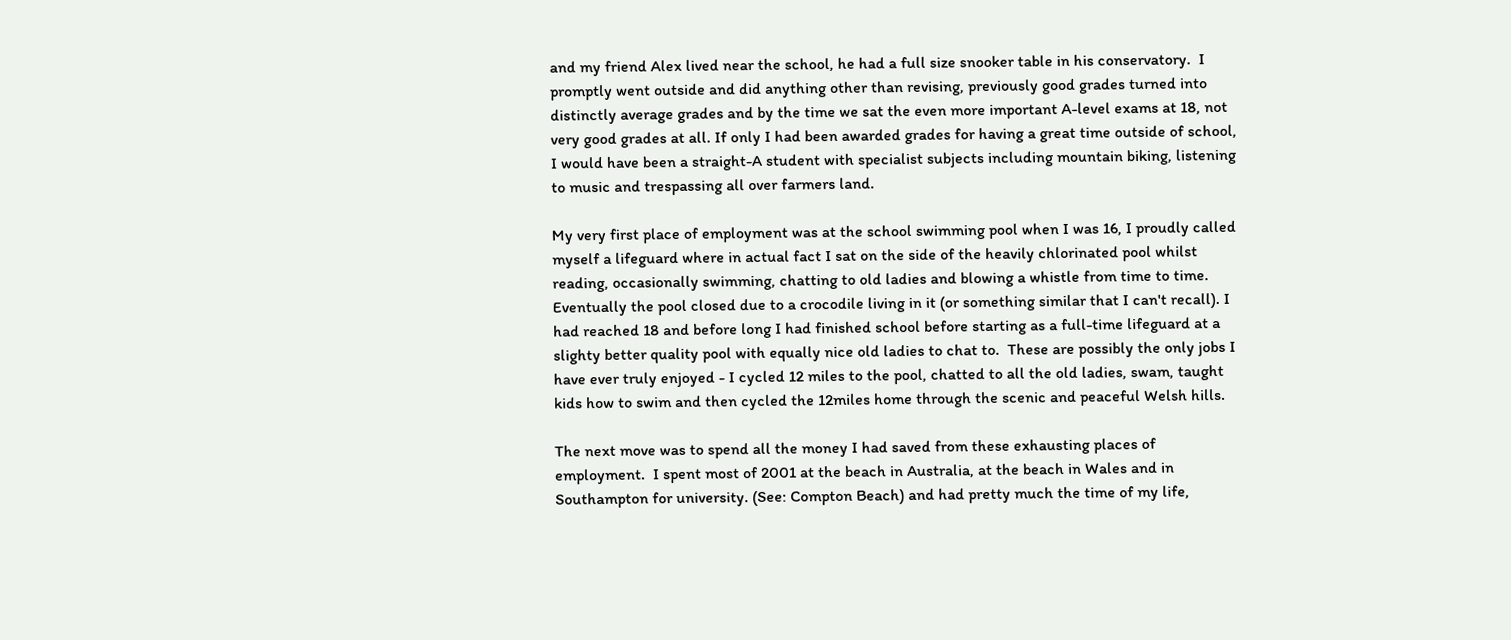and my friend Alex lived near the school, he had a full size snooker table in his conservatory.  I promptly went outside and did anything other than revising, previously good grades turned into distinctly average grades and by the time we sat the even more important A-level exams at 18, not very good grades at all. If only I had been awarded grades for having a great time outside of school, I would have been a straight-A student with specialist subjects including mountain biking, listening to music and trespassing all over farmers land.

My very first place of employment was at the school swimming pool when I was 16, I proudly called myself a lifeguard where in actual fact I sat on the side of the heavily chlorinated pool whilst reading, occasionally swimming, chatting to old ladies and blowing a whistle from time to time.  Eventually the pool closed due to a crocodile living in it (or something similar that I can't recall). I had reached 18 and before long I had finished school before starting as a full-time lifeguard at a slighty better quality pool with equally nice old ladies to chat to.  These are possibly the only jobs I have ever truly enjoyed - I cycled 12 miles to the pool, chatted to all the old ladies, swam, taught kids how to swim and then cycled the 12miles home through the scenic and peaceful Welsh hills.

The next move was to spend all the money I had saved from these exhausting places of employment.  I spent most of 2001 at the beach in Australia, at the beach in Wales and in Southampton for university. (See: Compton Beach) and had pretty much the time of my life,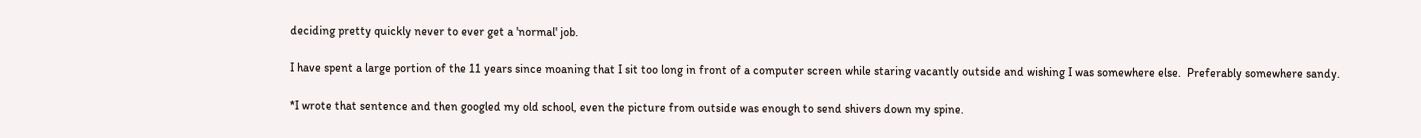deciding pretty quickly never to ever get a 'normal' job.

I have spent a large portion of the 11 years since moaning that I sit too long in front of a computer screen while staring vacantly outside and wishing I was somewhere else.  Preferably somewhere sandy.

*I wrote that sentence and then googled my old school, even the picture from outside was enough to send shivers down my spine.